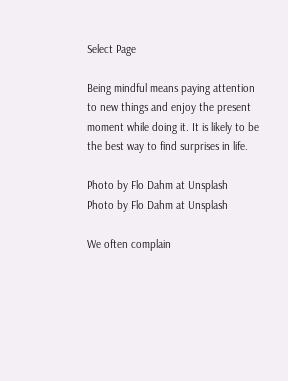Select Page

Being mindful means paying attention to new things and enjoy the present moment while doing it. It is likely to be the best way to find surprises in life.

Photo by Flo Dahm at Unsplash
Photo by Flo Dahm at Unsplash

We often complain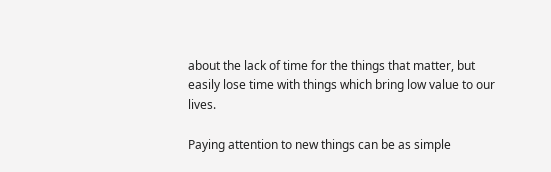about the lack of time for the things that matter, but easily lose time with things which bring low value to our lives.

Paying attention to new things can be as simple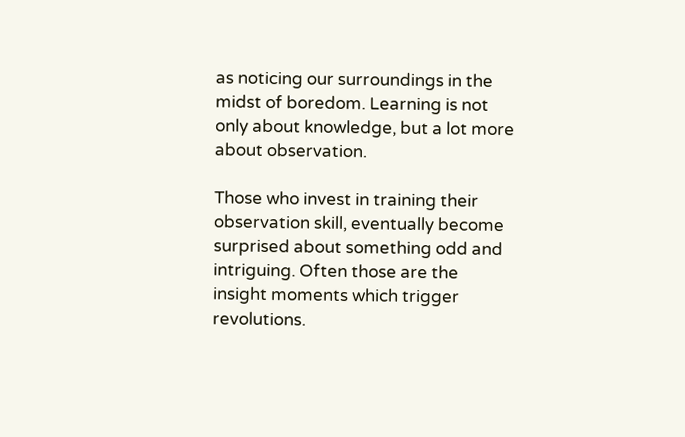as noticing our surroundings in the midst of boredom. Learning is not only about knowledge, but a lot more about observation.

Those who invest in training their observation skill, eventually become surprised about something odd and intriguing. Often those are the insight moments which trigger revolutions.